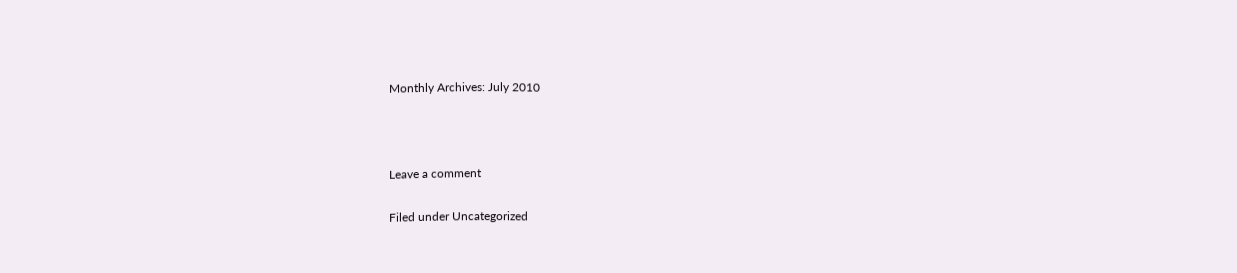Monthly Archives: July 2010



Leave a comment

Filed under Uncategorized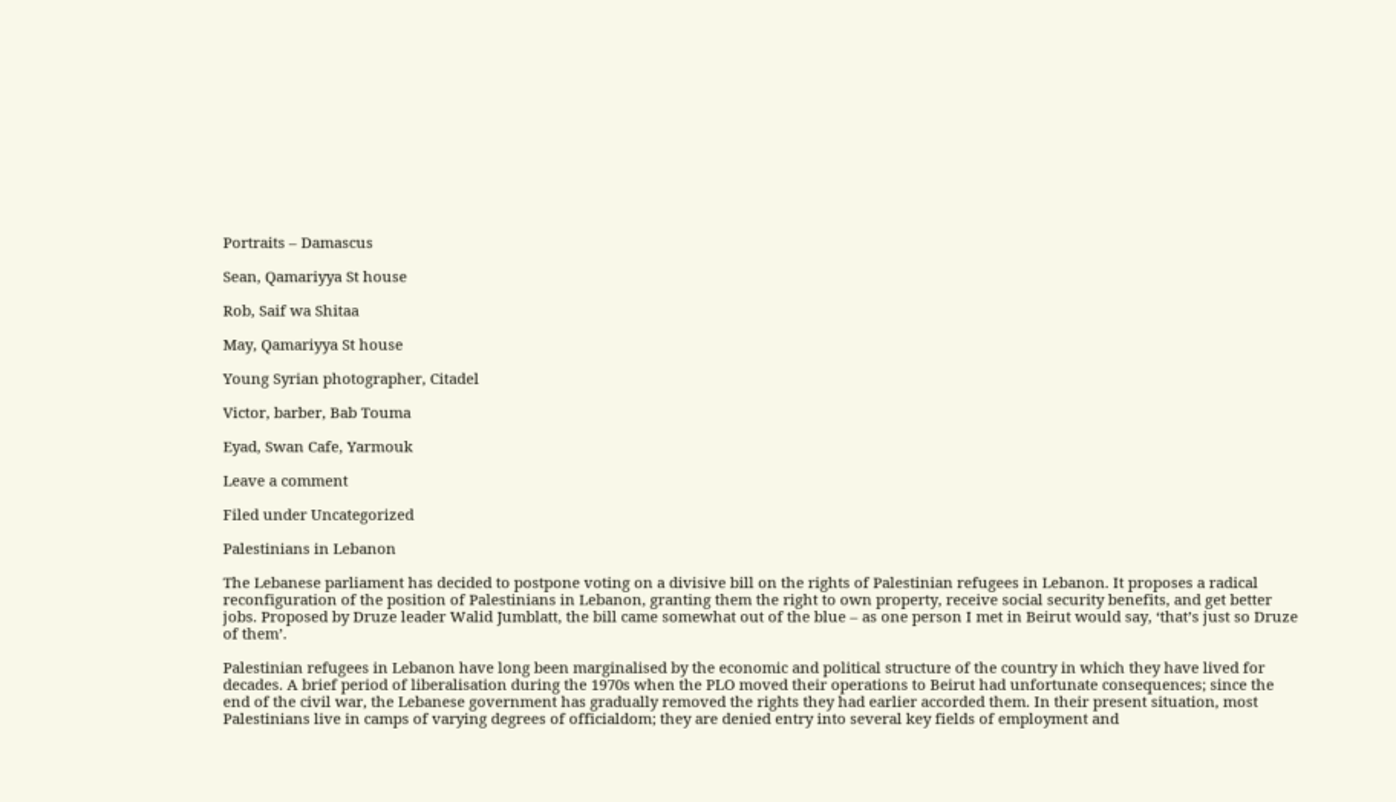Portraits – Damascus

Sean, Qamariyya St house

Rob, Saif wa Shitaa

May, Qamariyya St house

Young Syrian photographer, Citadel

Victor, barber, Bab Touma

Eyad, Swan Cafe, Yarmouk

Leave a comment

Filed under Uncategorized

Palestinians in Lebanon

The Lebanese parliament has decided to postpone voting on a divisive bill on the rights of Palestinian refugees in Lebanon. It proposes a radical reconfiguration of the position of Palestinians in Lebanon, granting them the right to own property, receive social security benefits, and get better jobs. Proposed by Druze leader Walid Jumblatt, the bill came somewhat out of the blue – as one person I met in Beirut would say, ‘that’s just so Druze of them’.

Palestinian refugees in Lebanon have long been marginalised by the economic and political structure of the country in which they have lived for decades. A brief period of liberalisation during the 1970s when the PLO moved their operations to Beirut had unfortunate consequences; since the end of the civil war, the Lebanese government has gradually removed the rights they had earlier accorded them. In their present situation, most Palestinians live in camps of varying degrees of officialdom; they are denied entry into several key fields of employment and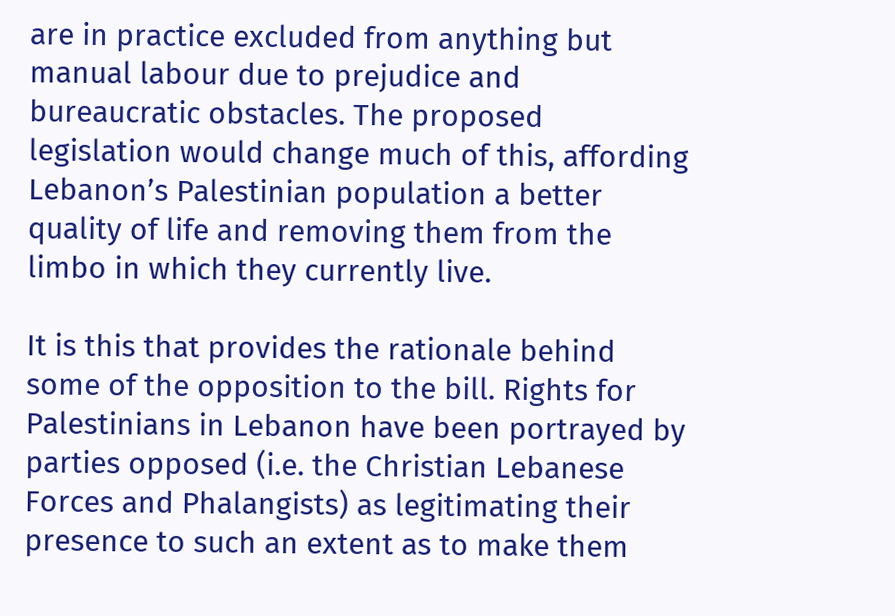are in practice excluded from anything but manual labour due to prejudice and bureaucratic obstacles. The proposed legislation would change much of this, affording Lebanon’s Palestinian population a better quality of life and removing them from the limbo in which they currently live.

It is this that provides the rationale behind some of the opposition to the bill. Rights for Palestinians in Lebanon have been portrayed by parties opposed (i.e. the Christian Lebanese Forces and Phalangists) as legitimating their presence to such an extent as to make them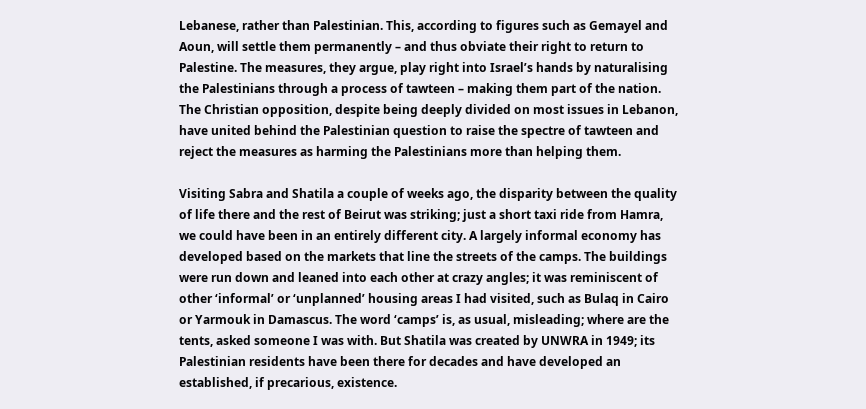Lebanese, rather than Palestinian. This, according to figures such as Gemayel and Aoun, will settle them permanently – and thus obviate their right to return to Palestine. The measures, they argue, play right into Israel’s hands by naturalising the Palestinians through a process of tawteen – making them part of the nation. The Christian opposition, despite being deeply divided on most issues in Lebanon, have united behind the Palestinian question to raise the spectre of tawteen and reject the measures as harming the Palestinians more than helping them.

Visiting Sabra and Shatila a couple of weeks ago, the disparity between the quality of life there and the rest of Beirut was striking; just a short taxi ride from Hamra, we could have been in an entirely different city. A largely informal economy has developed based on the markets that line the streets of the camps. The buildings were run down and leaned into each other at crazy angles; it was reminiscent of other ‘informal’ or ‘unplanned’ housing areas I had visited, such as Bulaq in Cairo or Yarmouk in Damascus. The word ‘camps’ is, as usual, misleading; where are the tents, asked someone I was with. But Shatila was created by UNWRA in 1949; its Palestinian residents have been there for decades and have developed an established, if precarious, existence.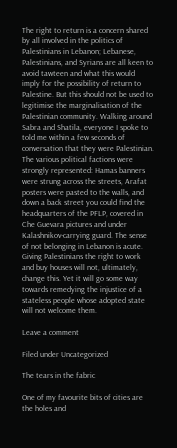The right to return is a concern shared by all involved in the politics of Palestinians in Lebanon; Lebanese, Palestinians, and Syrians are all keen to avoid tawteen and what this would imply for the possibility of return to Palestine. But this should not be used to legitimise the marginalisation of the Palestinian community. Walking around Sabra and Shatila, everyone I spoke to told me within a few seconds of conversation that they were Palestinian. The various political factions were strongly represented: Hamas banners were strung across the streets, Arafat posters were pasted to the walls, and down a back street you could find the headquarters of the PFLP, covered in Che Guevara pictures and under Kalashnikov-carrying guard. The sense of not belonging in Lebanon is acute. Giving Palestinians the right to work and buy houses will not, ultimately, change this. Yet it will go some way towards remedying the injustice of a stateless people whose adopted state will not welcome them.

Leave a comment

Filed under Uncategorized

The tears in the fabric

One of my favourite bits of cities are the holes and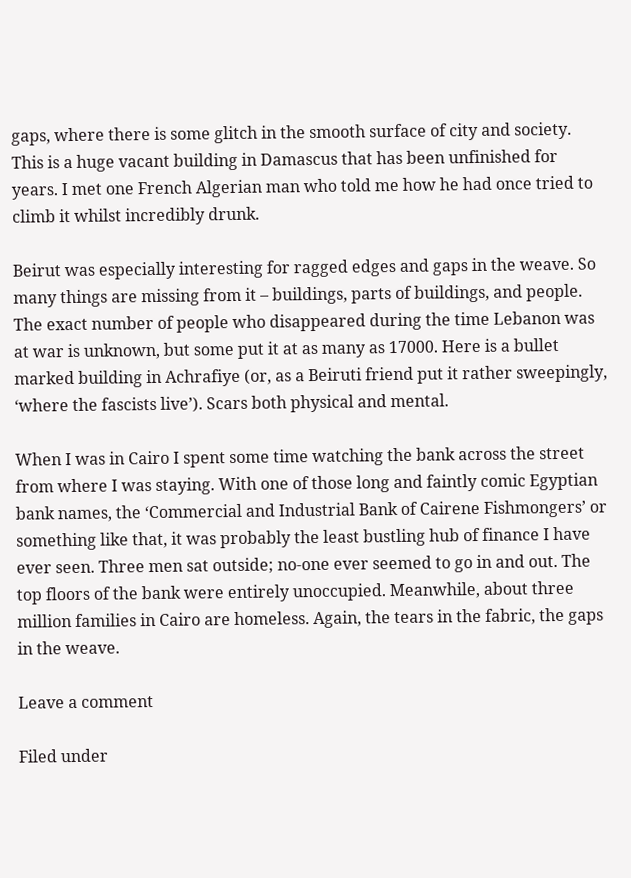gaps, where there is some glitch in the smooth surface of city and society. This is a huge vacant building in Damascus that has been unfinished for years. I met one French Algerian man who told me how he had once tried to climb it whilst incredibly drunk.

Beirut was especially interesting for ragged edges and gaps in the weave. So many things are missing from it – buildings, parts of buildings, and people. The exact number of people who disappeared during the time Lebanon was at war is unknown, but some put it at as many as 17000. Here is a bullet marked building in Achrafiye (or, as a Beiruti friend put it rather sweepingly, ‘where the fascists live’). Scars both physical and mental.

When I was in Cairo I spent some time watching the bank across the street from where I was staying. With one of those long and faintly comic Egyptian bank names, the ‘Commercial and Industrial Bank of Cairene Fishmongers’ or something like that, it was probably the least bustling hub of finance I have ever seen. Three men sat outside; no-one ever seemed to go in and out. The top floors of the bank were entirely unoccupied. Meanwhile, about three million families in Cairo are homeless. Again, the tears in the fabric, the gaps in the weave.

Leave a comment

Filed under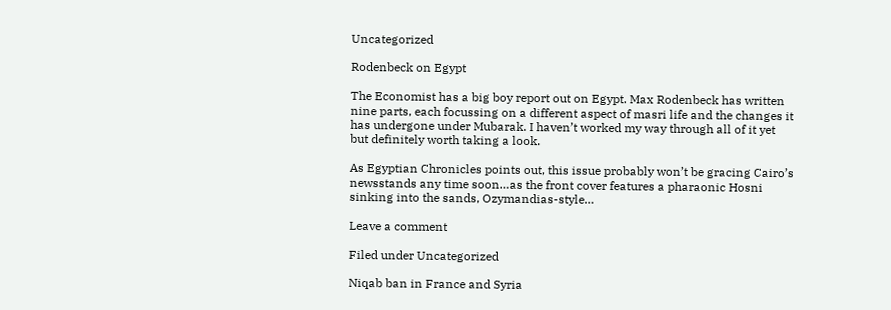Uncategorized

Rodenbeck on Egypt

The Economist has a big boy report out on Egypt. Max Rodenbeck has written nine parts, each focussing on a different aspect of masri life and the changes it has undergone under Mubarak. I haven’t worked my way through all of it yet but definitely worth taking a look.

As Egyptian Chronicles points out, this issue probably won’t be gracing Cairo’s newsstands any time soon…as the front cover features a pharaonic Hosni sinking into the sands, Ozymandias-style…

Leave a comment

Filed under Uncategorized

Niqab ban in France and Syria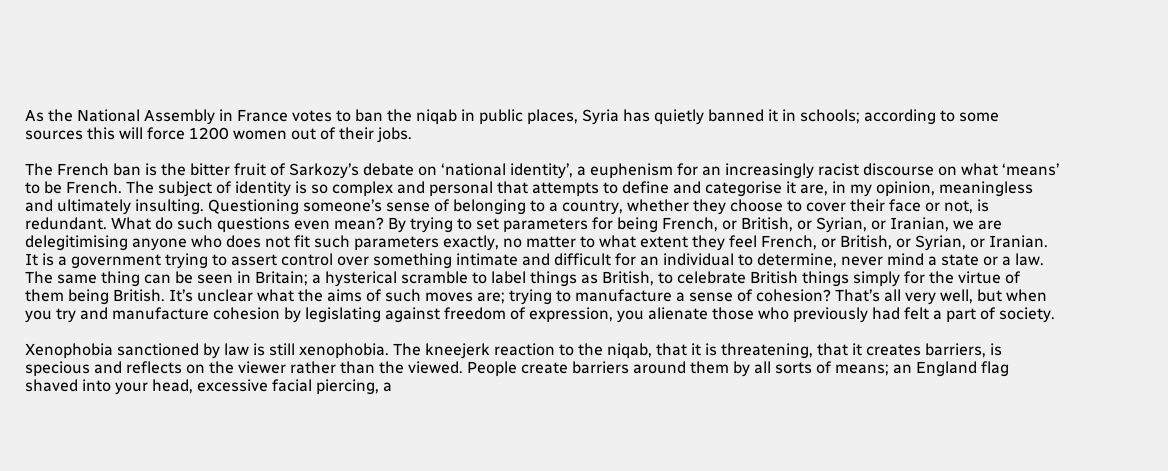As the National Assembly in France votes to ban the niqab in public places, Syria has quietly banned it in schools; according to some sources this will force 1200 women out of their jobs.

The French ban is the bitter fruit of Sarkozy’s debate on ‘national identity’, a euphenism for an increasingly racist discourse on what ‘means’ to be French. The subject of identity is so complex and personal that attempts to define and categorise it are, in my opinion, meaningless and ultimately insulting. Questioning someone’s sense of belonging to a country, whether they choose to cover their face or not, is redundant. What do such questions even mean? By trying to set parameters for being French, or British, or Syrian, or Iranian, we are delegitimising anyone who does not fit such parameters exactly, no matter to what extent they feel French, or British, or Syrian, or Iranian. It is a government trying to assert control over something intimate and difficult for an individual to determine, never mind a state or a law. The same thing can be seen in Britain; a hysterical scramble to label things as British, to celebrate British things simply for the virtue of them being British. It’s unclear what the aims of such moves are; trying to manufacture a sense of cohesion? That’s all very well, but when you try and manufacture cohesion by legislating against freedom of expression, you alienate those who previously had felt a part of society.

Xenophobia sanctioned by law is still xenophobia. The kneejerk reaction to the niqab, that it is threatening, that it creates barriers, is specious and reflects on the viewer rather than the viewed. People create barriers around them by all sorts of means; an England flag shaved into your head, excessive facial piercing, a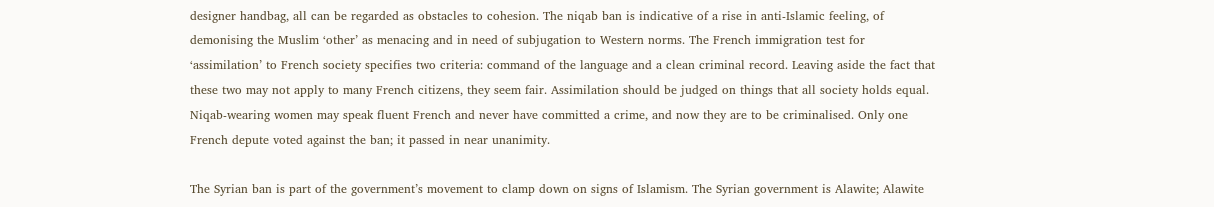designer handbag, all can be regarded as obstacles to cohesion. The niqab ban is indicative of a rise in anti-Islamic feeling, of demonising the Muslim ‘other’ as menacing and in need of subjugation to Western norms. The French immigration test for ‘assimilation’ to French society specifies two criteria: command of the language and a clean criminal record. Leaving aside the fact that these two may not apply to many French citizens, they seem fair. Assimilation should be judged on things that all society holds equal. Niqab-wearing women may speak fluent French and never have committed a crime, and now they are to be criminalised. Only one French depute voted against the ban; it passed in near unanimity.

The Syrian ban is part of the government’s movement to clamp down on signs of Islamism. The Syrian government is Alawite; Alawite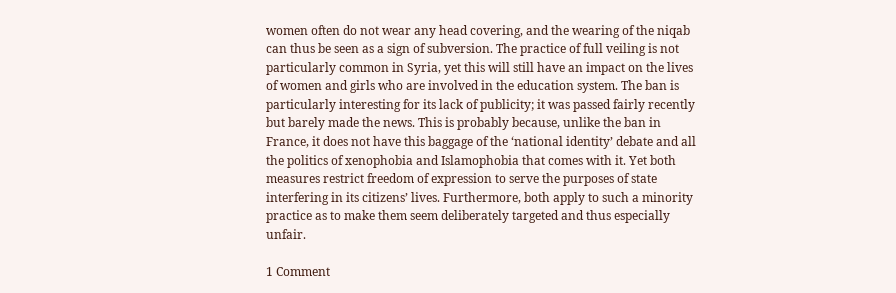women often do not wear any head covering, and the wearing of the niqab can thus be seen as a sign of subversion. The practice of full veiling is not particularly common in Syria, yet this will still have an impact on the lives of women and girls who are involved in the education system. The ban is particularly interesting for its lack of publicity; it was passed fairly recently but barely made the news. This is probably because, unlike the ban in France, it does not have this baggage of the ‘national identity’ debate and all the politics of xenophobia and Islamophobia that comes with it. Yet both measures restrict freedom of expression to serve the purposes of state interfering in its citizens’ lives. Furthermore, both apply to such a minority practice as to make them seem deliberately targeted and thus especially unfair.

1 Comment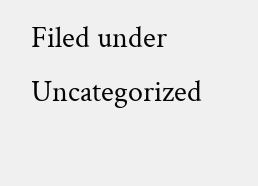Filed under Uncategorized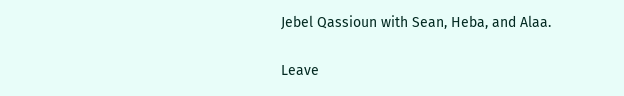Jebel Qassioun with Sean, Heba, and Alaa.

Leave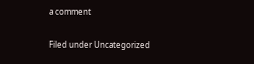a comment

Filed under Uncategorized